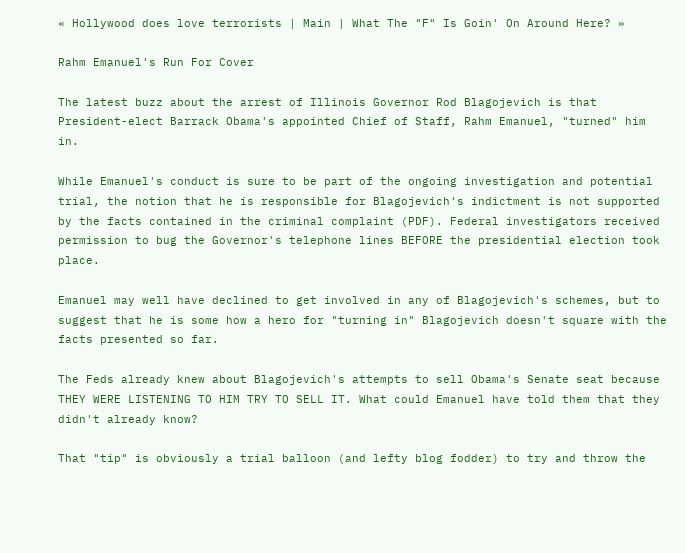« Hollywood does love terrorists | Main | What The "F" Is Goin' On Around Here? »

Rahm Emanuel's Run For Cover

The latest buzz about the arrest of Illinois Governor Rod Blagojevich is that President-elect Barrack Obama's appointed Chief of Staff, Rahm Emanuel, "turned" him in.

While Emanuel's conduct is sure to be part of the ongoing investigation and potential trial, the notion that he is responsible for Blagojevich's indictment is not supported by the facts contained in the criminal complaint (PDF). Federal investigators received permission to bug the Governor's telephone lines BEFORE the presidential election took place.

Emanuel may well have declined to get involved in any of Blagojevich's schemes, but to suggest that he is some how a hero for "turning in" Blagojevich doesn't square with the facts presented so far.

The Feds already knew about Blagojevich's attempts to sell Obama's Senate seat because THEY WERE LISTENING TO HIM TRY TO SELL IT. What could Emanuel have told them that they didn't already know?

That "tip" is obviously a trial balloon (and lefty blog fodder) to try and throw the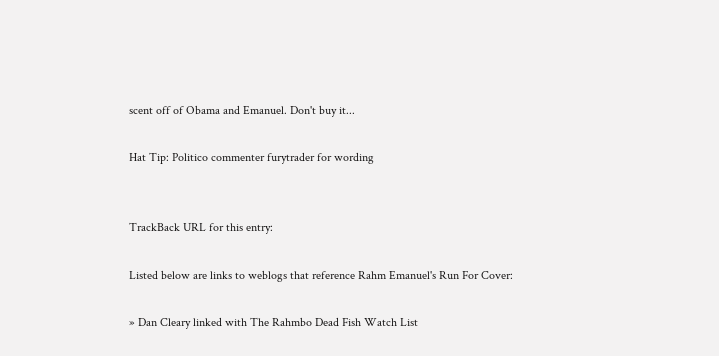scent off of Obama and Emanuel. Don't buy it...

Hat Tip: Politico commenter furytrader for wording


TrackBack URL for this entry:

Listed below are links to weblogs that reference Rahm Emanuel's Run For Cover:

» Dan Cleary linked with The Rahmbo Dead Fish Watch List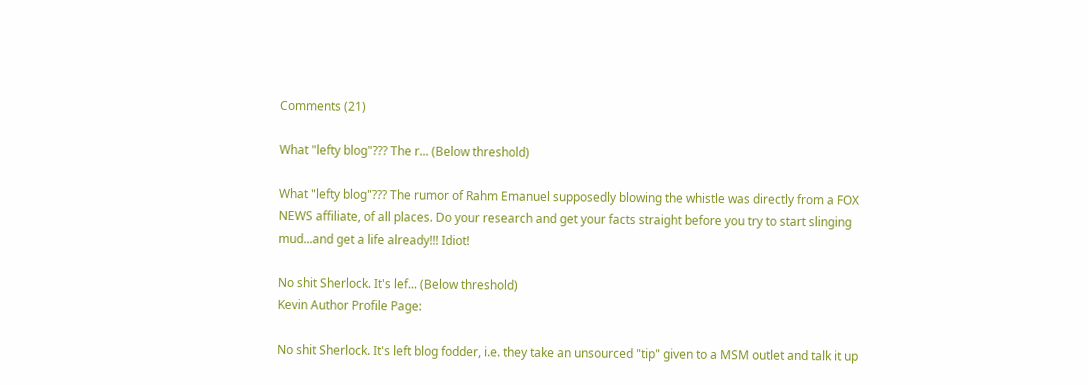Comments (21)

What "lefty blog"??? The r... (Below threshold)

What "lefty blog"??? The rumor of Rahm Emanuel supposedly blowing the whistle was directly from a FOX NEWS affiliate, of all places. Do your research and get your facts straight before you try to start slinging mud...and get a life already!!! Idiot!

No shit Sherlock. It's lef... (Below threshold)
Kevin Author Profile Page:

No shit Sherlock. It's left blog fodder, i.e. they take an unsourced "tip" given to a MSM outlet and talk it up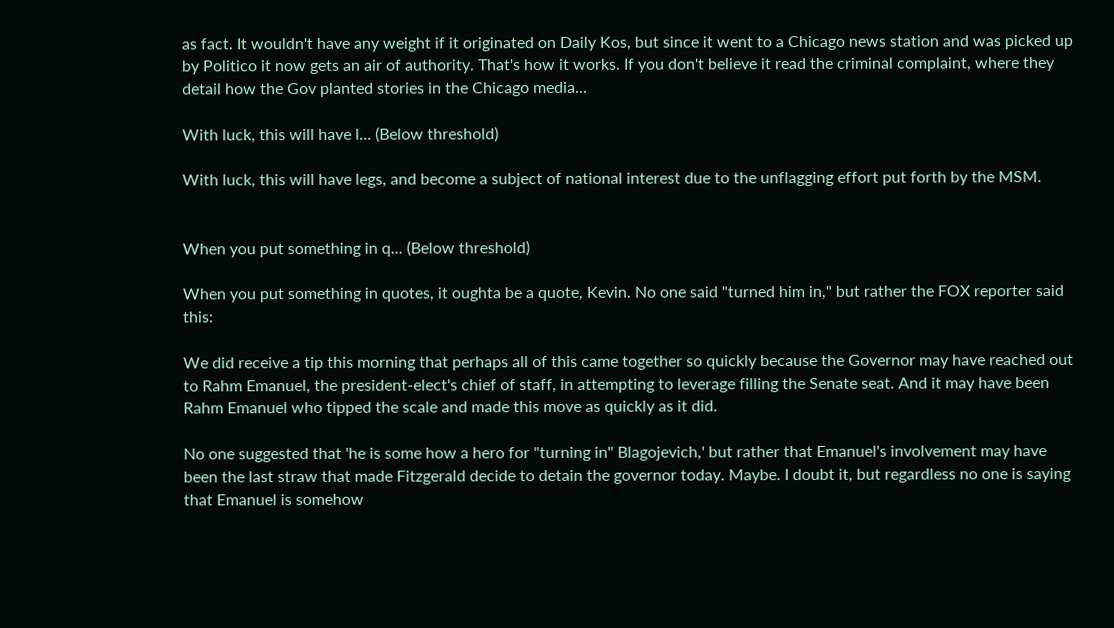as fact. It wouldn't have any weight if it originated on Daily Kos, but since it went to a Chicago news station and was picked up by Politico it now gets an air of authority. That's how it works. If you don't believe it read the criminal complaint, where they detail how the Gov planted stories in the Chicago media...

With luck, this will have l... (Below threshold)

With luck, this will have legs, and become a subject of national interest due to the unflagging effort put forth by the MSM.


When you put something in q... (Below threshold)

When you put something in quotes, it oughta be a quote, Kevin. No one said "turned him in," but rather the FOX reporter said this:

We did receive a tip this morning that perhaps all of this came together so quickly because the Governor may have reached out to Rahm Emanuel, the president-elect's chief of staff, in attempting to leverage filling the Senate seat. And it may have been Rahm Emanuel who tipped the scale and made this move as quickly as it did.

No one suggested that 'he is some how a hero for "turning in" Blagojevich,' but rather that Emanuel's involvement may have been the last straw that made Fitzgerald decide to detain the governor today. Maybe. I doubt it, but regardless no one is saying that Emanuel is somehow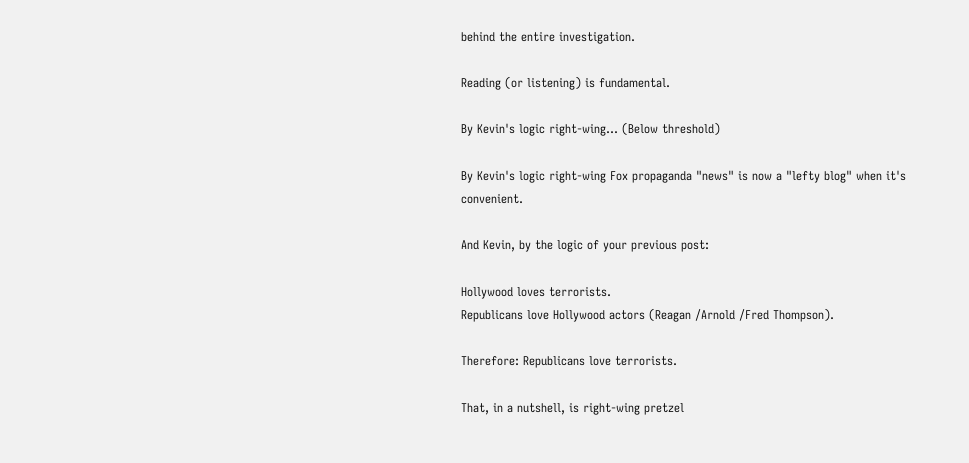behind the entire investigation.

Reading (or listening) is fundamental.

By Kevin's logic right-wing... (Below threshold)

By Kevin's logic right-wing Fox propaganda "news" is now a "lefty blog" when it's convenient.

And Kevin, by the logic of your previous post:

Hollywood loves terrorists.
Republicans love Hollywood actors (Reagan /Arnold /Fred Thompson).

Therefore: Republicans love terrorists.

That, in a nutshell, is right-wing pretzel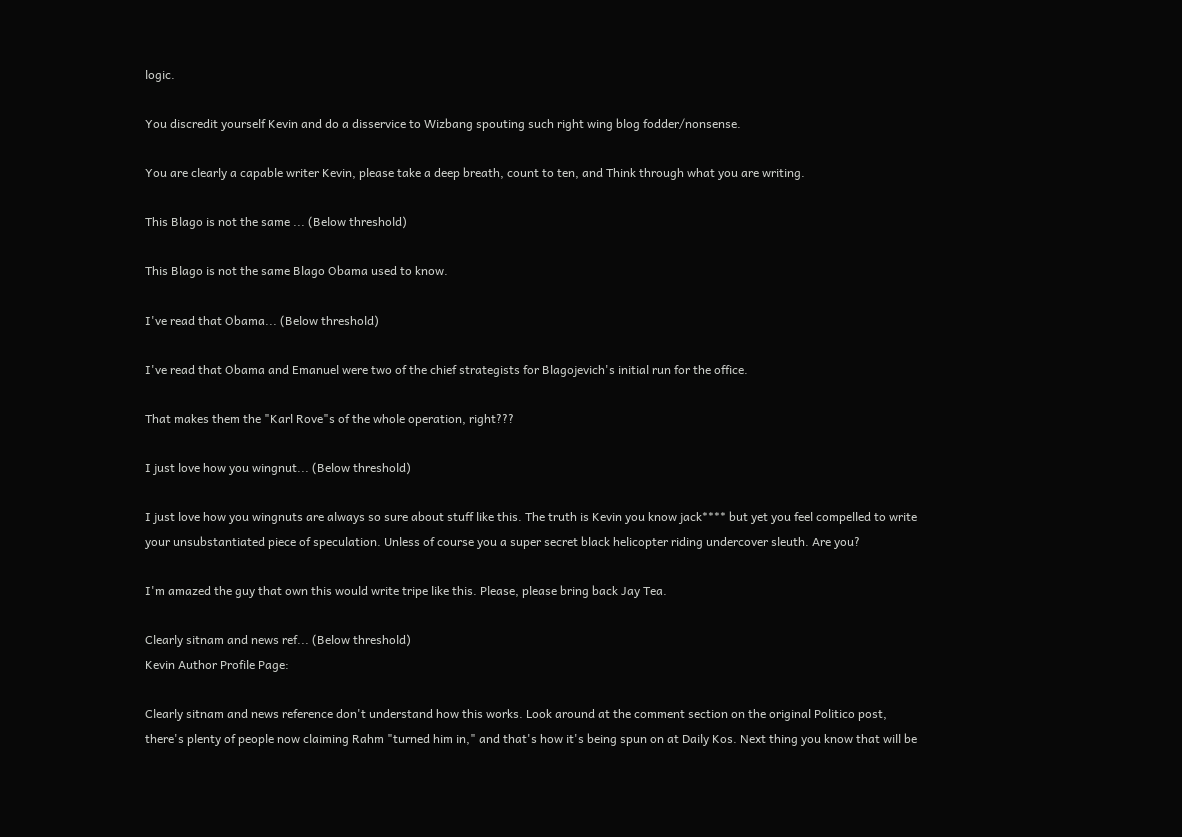logic.

You discredit yourself Kevin and do a disservice to Wizbang spouting such right wing blog fodder/nonsense.

You are clearly a capable writer Kevin, please take a deep breath, count to ten, and Think through what you are writing.

This Blago is not the same ... (Below threshold)

This Blago is not the same Blago Obama used to know.

I've read that Obama... (Below threshold)

I've read that Obama and Emanuel were two of the chief strategists for Blagojevich's initial run for the office.

That makes them the "Karl Rove"s of the whole operation, right???

I just love how you wingnut... (Below threshold)

I just love how you wingnuts are always so sure about stuff like this. The truth is Kevin you know jack**** but yet you feel compelled to write your unsubstantiated piece of speculation. Unless of course you a super secret black helicopter riding undercover sleuth. Are you?

I'm amazed the guy that own this would write tripe like this. Please, please bring back Jay Tea.

Clearly sitnam and news ref... (Below threshold)
Kevin Author Profile Page:

Clearly sitnam and news reference don't understand how this works. Look around at the comment section on the original Politico post, there's plenty of people now claiming Rahm "turned him in," and that's how it's being spun on at Daily Kos. Next thing you know that will be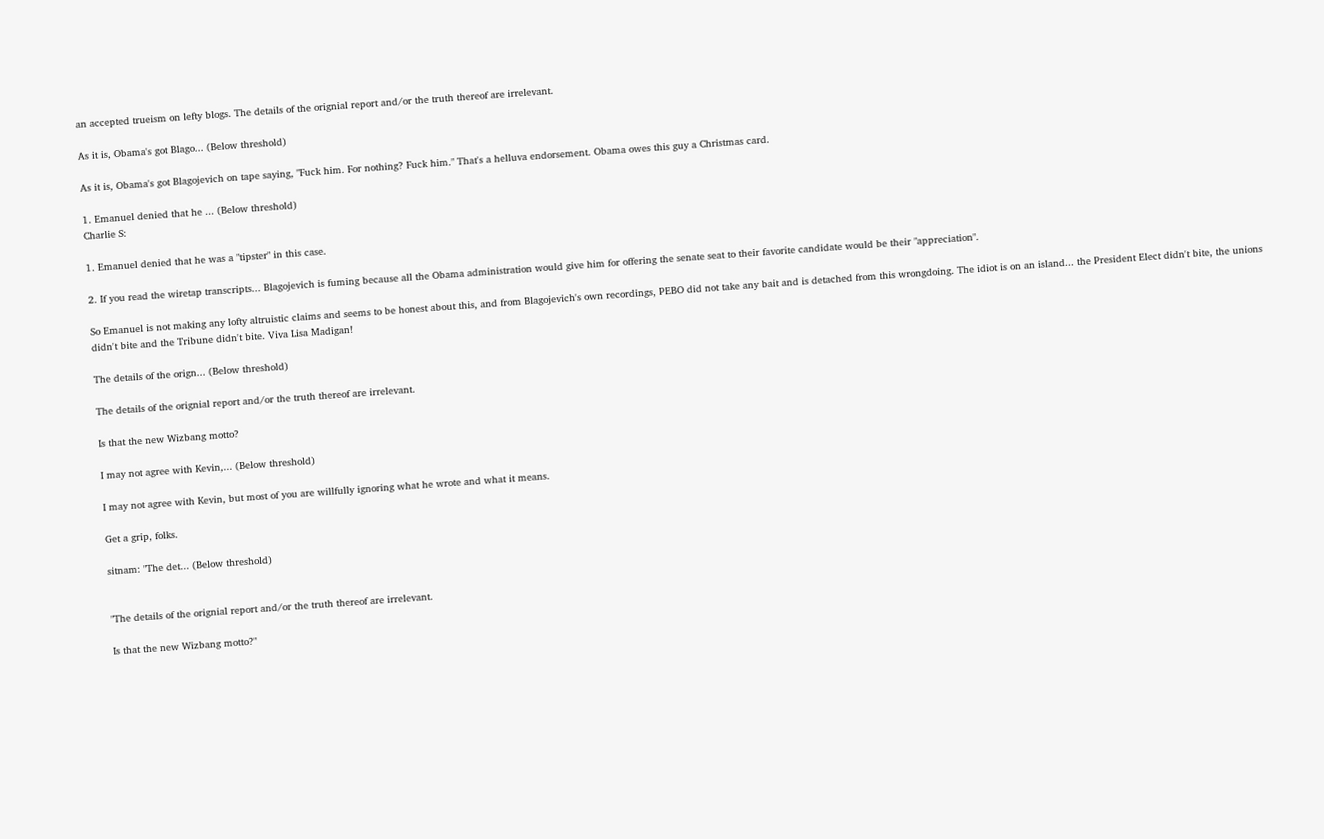an accepted trueism on lefty blogs. The details of the orignial report and/or the truth thereof are irrelevant.

As it is, Obama's got Blago... (Below threshold)

As it is, Obama's got Blagojevich on tape saying, "Fuck him. For nothing? Fuck him." That's a helluva endorsement. Obama owes this guy a Christmas card.

1. Emanuel denied that he ... (Below threshold)
Charlie S:

1. Emanuel denied that he was a "tipster" in this case.

2. If you read the wiretap transcripts... Blagojevich is fuming because all the Obama administration would give him for offering the senate seat to their favorite candidate would be their "appreciation".

So Emanuel is not making any lofty altruistic claims and seems to be honest about this, and from Blagojevich's own recordings, PEBO did not take any bait and is detached from this wrongdoing. The idiot is on an island... the President Elect didn't bite, the unions didn't bite and the Tribune didn't bite. Viva Lisa Madigan!

The details of the orign... (Below threshold)

The details of the orignial report and/or the truth thereof are irrelevant.

Is that the new Wizbang motto?

I may not agree with Kevin,... (Below threshold)

I may not agree with Kevin, but most of you are willfully ignoring what he wrote and what it means.

Get a grip, folks.

sitnam: "The det... (Below threshold)


"The details of the orignial report and/or the truth thereof are irrelevant.

Is that the new Wizbang motto?"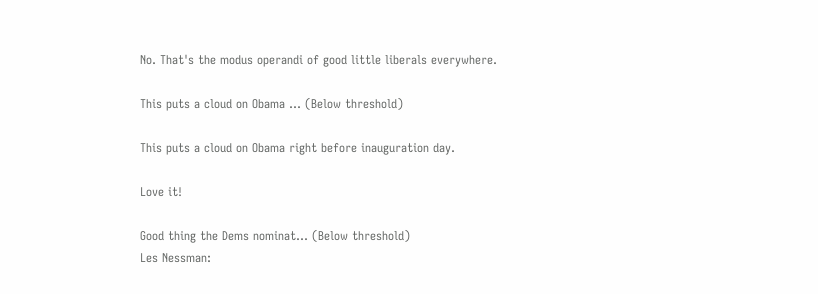No. That's the modus operandi of good little liberals everywhere.

This puts a cloud on Obama ... (Below threshold)

This puts a cloud on Obama right before inauguration day.

Love it!

Good thing the Dems nominat... (Below threshold)
Les Nessman: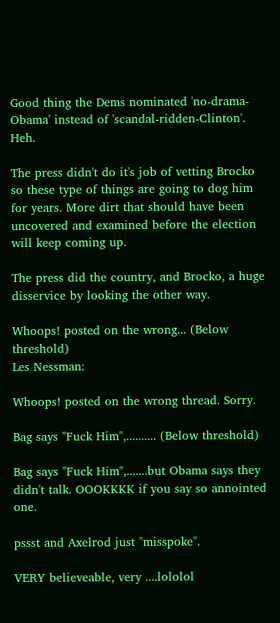Good thing the Dems nominated 'no-drama-Obama' instead of 'scandal-ridden-Clinton'. Heh.

The press didn't do it's job of vetting Brocko so these type of things are going to dog him for years. More dirt that should have been uncovered and examined before the election will keep coming up.

The press did the country, and Brocko, a huge disservice by looking the other way.

Whoops! posted on the wrong... (Below threshold)
Les Nessman:

Whoops! posted on the wrong thread. Sorry.

Bag says "Fuck Him",.......... (Below threshold)

Bag says "Fuck Him",.......but Obama says they didn't talk. OOOKKKK if you say so annointed one.

pssst and Axelrod just "misspoke".

VERY believeable, very ....lololol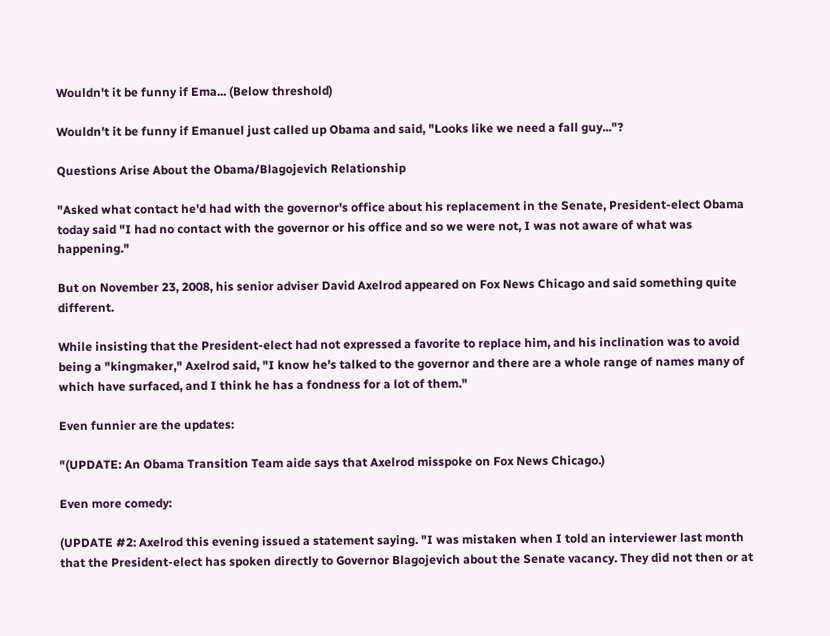Wouldn't it be funny if Ema... (Below threshold)

Wouldn't it be funny if Emanuel just called up Obama and said, "Looks like we need a fall guy..."?

Questions Arise About the Obama/Blagojevich Relationship

"Asked what contact he'd had with the governor's office about his replacement in the Senate, President-elect Obama today said "I had no contact with the governor or his office and so we were not, I was not aware of what was happening."

But on November 23, 2008, his senior adviser David Axelrod appeared on Fox News Chicago and said something quite different.

While insisting that the President-elect had not expressed a favorite to replace him, and his inclination was to avoid being a "kingmaker," Axelrod said, "I know he's talked to the governor and there are a whole range of names many of which have surfaced, and I think he has a fondness for a lot of them."

Even funnier are the updates:

"(UPDATE: An Obama Transition Team aide says that Axelrod misspoke on Fox News Chicago.)

Even more comedy:

(UPDATE #2: Axelrod this evening issued a statement saying. "I was mistaken when I told an interviewer last month that the President-elect has spoken directly to Governor Blagojevich about the Senate vacancy. They did not then or at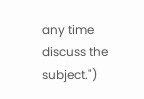any time discuss the subject.")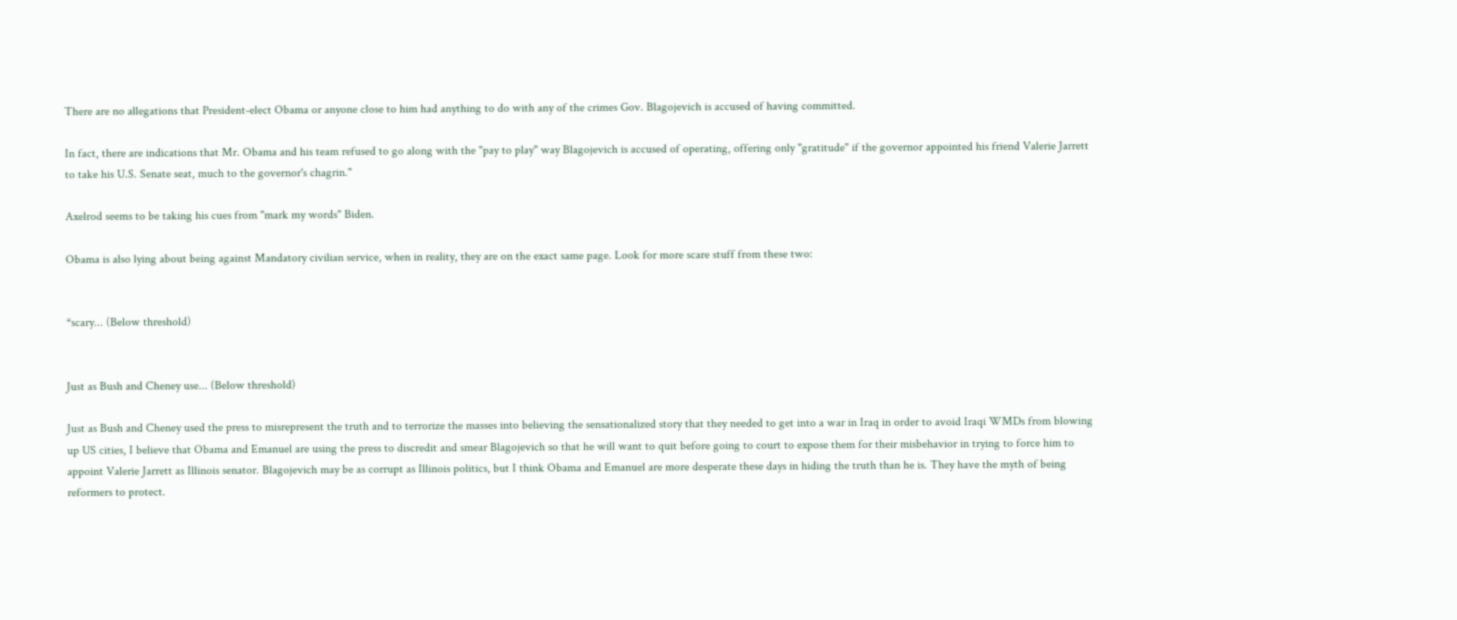There are no allegations that President-elect Obama or anyone close to him had anything to do with any of the crimes Gov. Blagojevich is accused of having committed.

In fact, there are indications that Mr. Obama and his team refused to go along with the "pay to play" way Blagojevich is accused of operating, offering only "gratitude" if the governor appointed his friend Valerie Jarrett to take his U.S. Senate seat, much to the governor's chagrin."

Axelrod seems to be taking his cues from "mark my words" Biden.

Obama is also lying about being against Mandatory civilian service, when in reality, they are on the exact same page. Look for more scare stuff from these two:


*scary... (Below threshold)


Just as Bush and Cheney use... (Below threshold)

Just as Bush and Cheney used the press to misrepresent the truth and to terrorize the masses into believing the sensationalized story that they needed to get into a war in Iraq in order to avoid Iraqi WMDs from blowing up US cities, I believe that Obama and Emanuel are using the press to discredit and smear Blagojevich so that he will want to quit before going to court to expose them for their misbehavior in trying to force him to appoint Valerie Jarrett as Illinois senator. Blagojevich may be as corrupt as Illinois politics, but I think Obama and Emanuel are more desperate these days in hiding the truth than he is. They have the myth of being reformers to protect.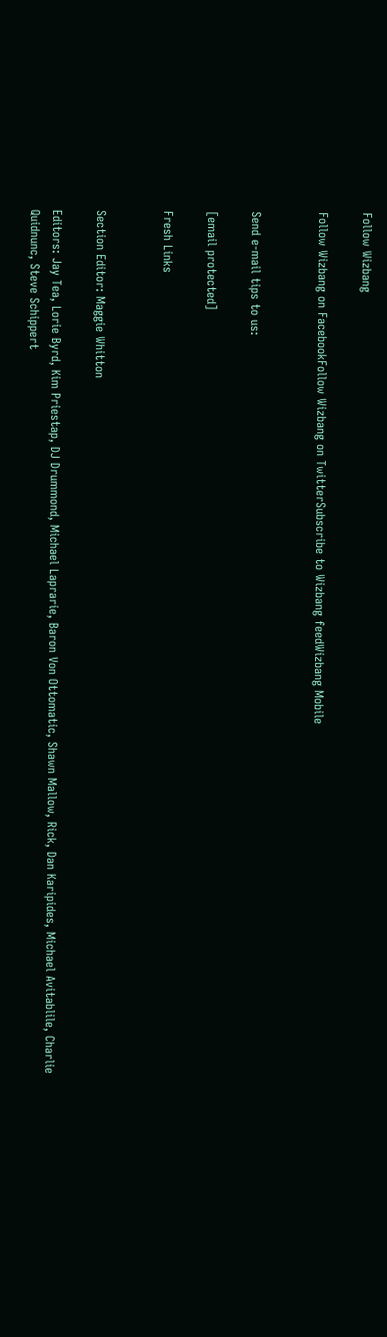Follow Wizbang

Follow Wizbang on FacebookFollow Wizbang on TwitterSubscribe to Wizbang feedWizbang Mobile


Send e-mail tips to us:

[email protected]

Fresh Links


Section Editor: Maggie Whitton

Editors: Jay Tea, Lorie Byrd, Kim Priestap, DJ Drummond, Michael Laprarie, Baron Von Ottomatic, Shawn Mallow, Rick, Dan Karipides, Michael Avitablile, Charlie Quidnunc, Steve Schippert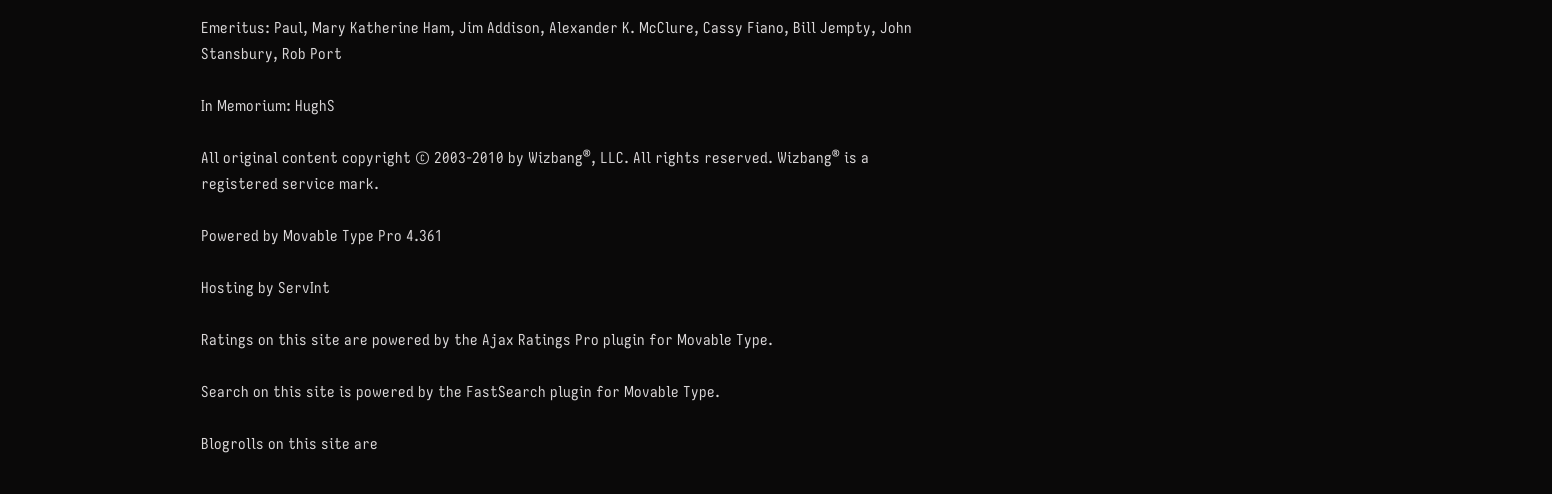Emeritus: Paul, Mary Katherine Ham, Jim Addison, Alexander K. McClure, Cassy Fiano, Bill Jempty, John Stansbury, Rob Port

In Memorium: HughS

All original content copyright © 2003-2010 by Wizbang®, LLC. All rights reserved. Wizbang® is a registered service mark.

Powered by Movable Type Pro 4.361

Hosting by ServInt

Ratings on this site are powered by the Ajax Ratings Pro plugin for Movable Type.

Search on this site is powered by the FastSearch plugin for Movable Type.

Blogrolls on this site are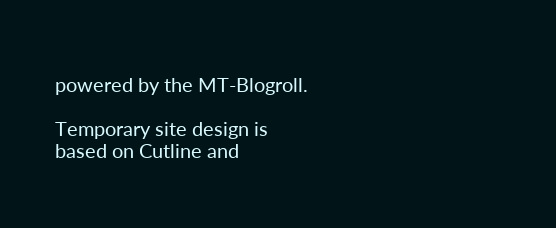powered by the MT-Blogroll.

Temporary site design is based on Cutline and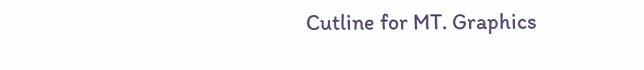Cutline for MT. Graphics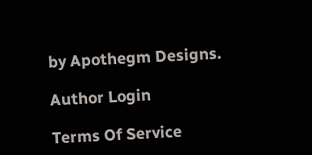by Apothegm Designs.

Author Login

Terms Of Service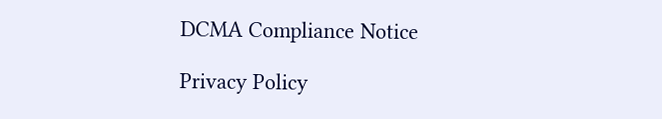DCMA Compliance Notice

Privacy Policy